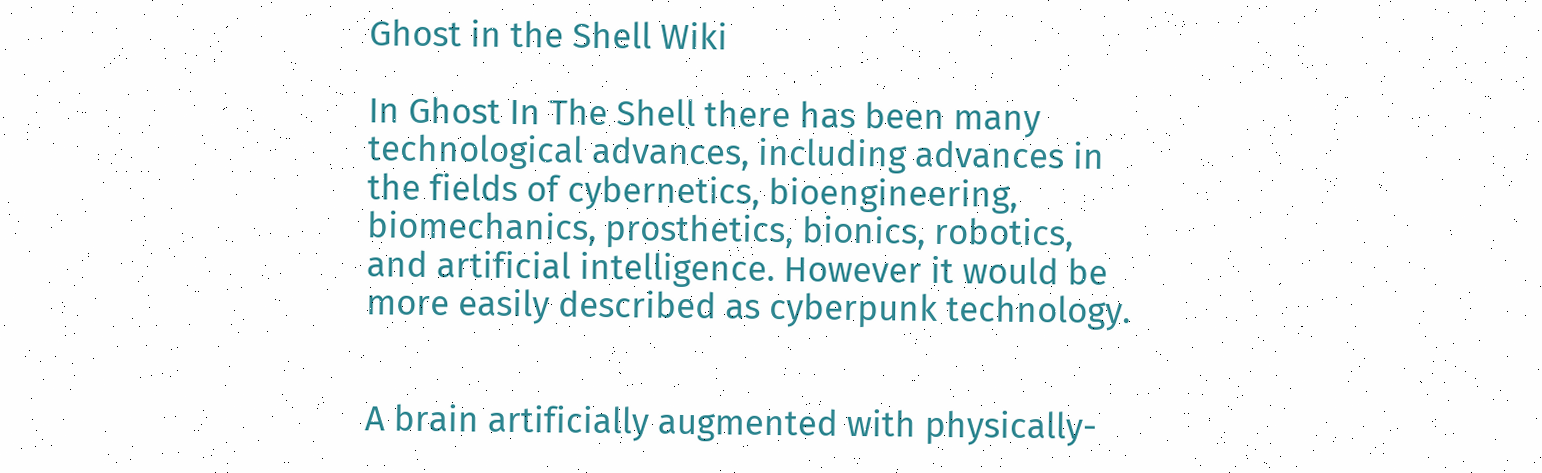Ghost in the Shell Wiki

In Ghost In The Shell there has been many technological advances, including advances in the fields of cybernetics, bioengineering, biomechanics, prosthetics, bionics, robotics, and artificial intelligence. However it would be more easily described as cyberpunk technology.


A brain artificially augmented with physically-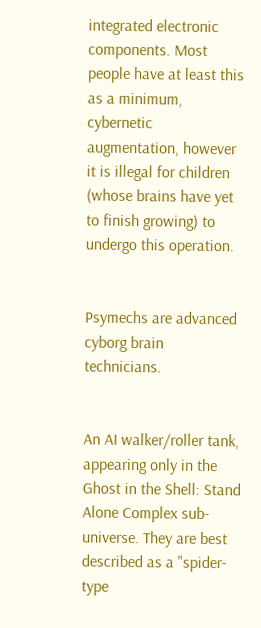integrated electronic components. Most people have at least this as a minimum, cybernetic augmentation, however it is illegal for children (whose brains have yet to finish growing) to undergo this operation.


Psymechs are advanced cyborg brain technicians.


An AI walker/roller tank, appearing only in the Ghost in the Shell: Stand Alone Complex sub-universe. They are best described as a "spider-type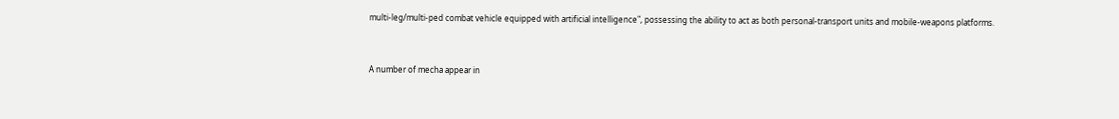multi-leg/multi-ped combat vehicle equipped with artificial intelligence", possessing the ability to act as both personal-transport units and mobile-weapons platforms.


A number of mecha appear in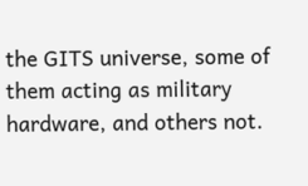the GITS universe, some of them acting as military hardware, and others not.